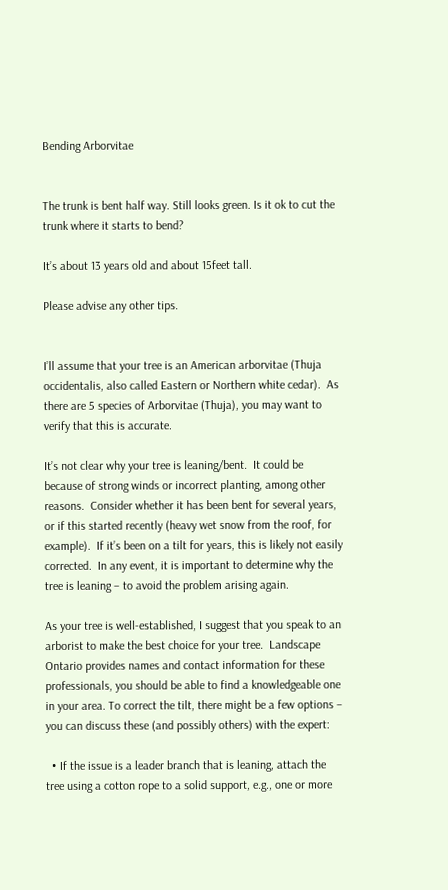Bending Arborvitae


The trunk is bent half way. Still looks green. Is it ok to cut the trunk where it starts to bend?

It’s about 13 years old and about 15feet tall.

Please advise any other tips.


I’ll assume that your tree is an American arborvitae (Thuja occidentalis, also called Eastern or Northern white cedar).  As there are 5 species of Arborvitae (Thuja), you may want to verify that this is accurate.

It’s not clear why your tree is leaning/bent.  It could be because of strong winds or incorrect planting, among other reasons.  Consider whether it has been bent for several years, or if this started recently (heavy wet snow from the roof, for example).  If it’s been on a tilt for years, this is likely not easily corrected.  In any event, it is important to determine why the tree is leaning – to avoid the problem arising again.

As your tree is well-established, I suggest that you speak to an arborist to make the best choice for your tree.  Landscape Ontario provides names and contact information for these professionals, you should be able to find a knowledgeable one in your area. To correct the tilt, there might be a few options – you can discuss these (and possibly others) with the expert:

  • If the issue is a leader branch that is leaning, attach the tree using a cotton rope to a solid support, e.g., one or more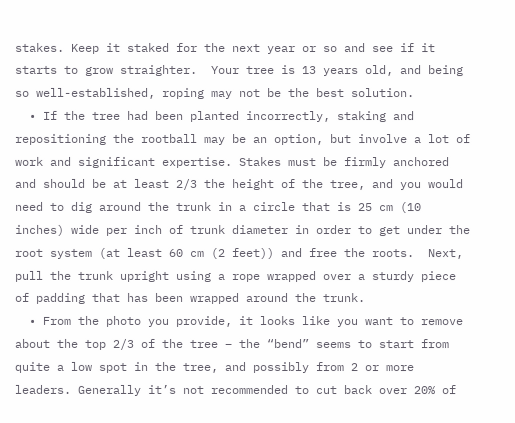stakes. Keep it staked for the next year or so and see if it starts to grow straighter.  Your tree is 13 years old, and being so well-established, roping may not be the best solution.
  • If the tree had been planted incorrectly, staking and repositioning the rootball may be an option, but involve a lot of work and significant expertise. Stakes must be firmly anchored and should be at least 2/3 the height of the tree, and you would need to dig around the trunk in a circle that is 25 cm (10 inches) wide per inch of trunk diameter in order to get under the root system (at least 60 cm (2 feet)) and free the roots.  Next, pull the trunk upright using a rope wrapped over a sturdy piece of padding that has been wrapped around the trunk.
  • From the photo you provide, it looks like you want to remove about the top 2/3 of the tree – the “bend” seems to start from quite a low spot in the tree, and possibly from 2 or more leaders. Generally it’s not recommended to cut back over 20% of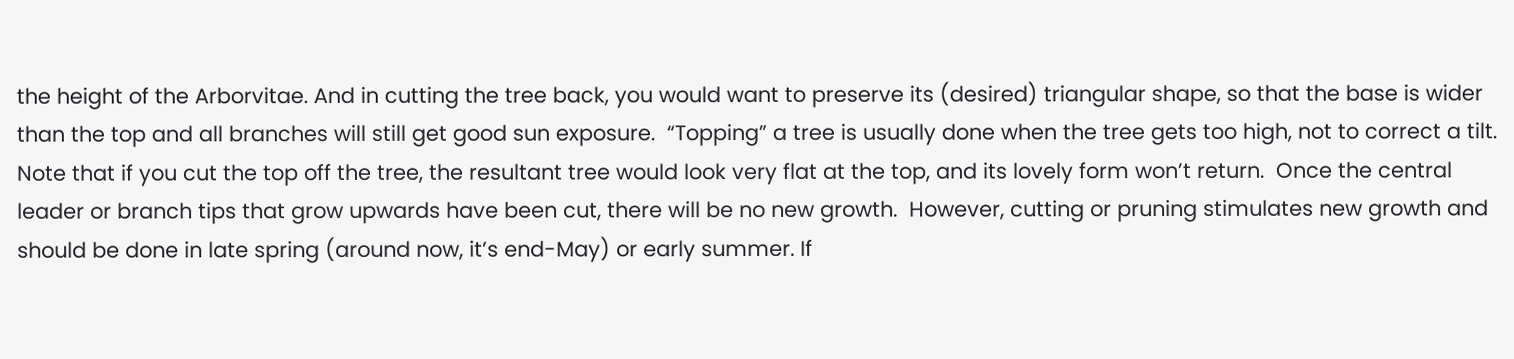the height of the Arborvitae. And in cutting the tree back, you would want to preserve its (desired) triangular shape, so that the base is wider than the top and all branches will still get good sun exposure.  “Topping” a tree is usually done when the tree gets too high, not to correct a tilt.  Note that if you cut the top off the tree, the resultant tree would look very flat at the top, and its lovely form won’t return.  Once the central leader or branch tips that grow upwards have been cut, there will be no new growth.  However, cutting or pruning stimulates new growth and should be done in late spring (around now, it’s end-May) or early summer. If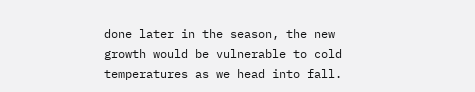done later in the season, the new growth would be vulnerable to cold temperatures as we head into fall.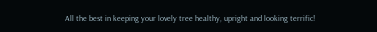All the best in keeping your lovely tree healthy, upright and looking terrific!